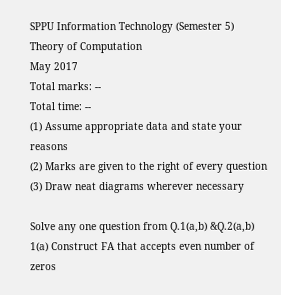SPPU Information Technology (Semester 5)
Theory of Computation
May 2017
Total marks: --
Total time: --
(1) Assume appropriate data and state your reasons
(2) Marks are given to the right of every question
(3) Draw neat diagrams wherever necessary

Solve any one question from Q.1(a,b) &Q.2(a,b)
1(a) Construct FA that accepts even number of zeros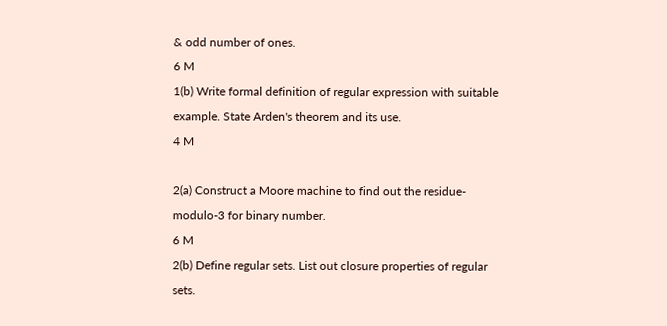& odd number of ones.
6 M
1(b) Write formal definition of regular expression with suitable example. State Arden's theorem and its use.
4 M

2(a) Construct a Moore machine to find out the residue-modulo-3 for binary number.
6 M
2(b) Define regular sets. List out closure properties of regular sets.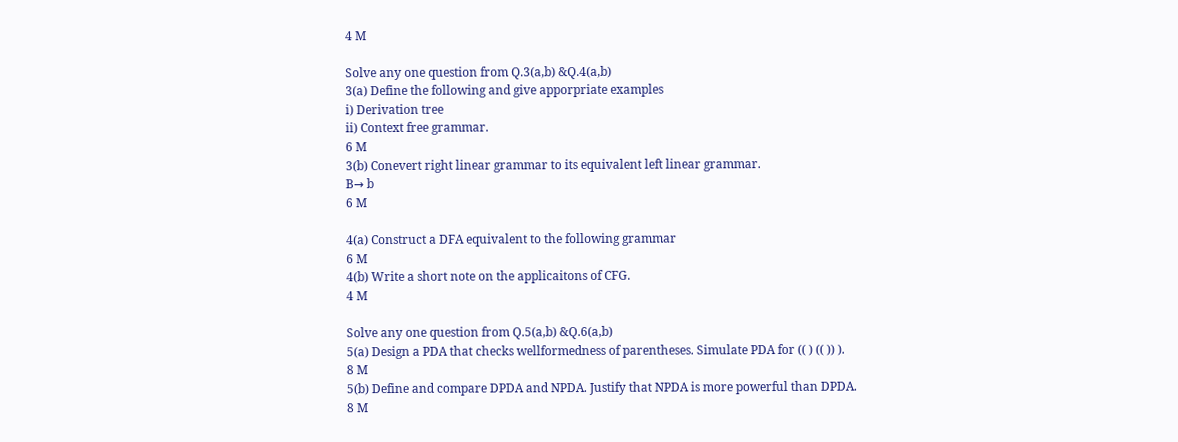4 M

Solve any one question from Q.3(a,b) &Q.4(a,b)
3(a) Define the following and give apporpriate examples
i) Derivation tree
ii) Context free grammar.
6 M
3(b) Conevert right linear grammar to its equivalent left linear grammar.
B→ b
6 M

4(a) Construct a DFA equivalent to the following grammar
6 M
4(b) Write a short note on the applicaitons of CFG.
4 M

Solve any one question from Q.5(a,b) &Q.6(a,b)
5(a) Design a PDA that checks wellformedness of parentheses. Simulate PDA for (( ) (( )) ).
8 M
5(b) Define and compare DPDA and NPDA. Justify that NPDA is more powerful than DPDA.
8 M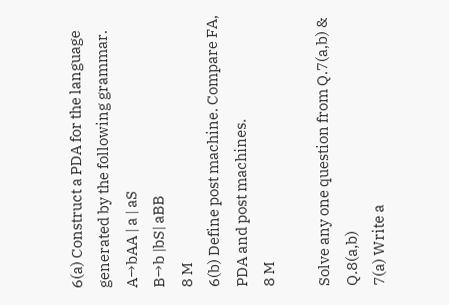6(a) Construct a PDA for the language generated by the following grammar.
A→bAA | a | aS
B→b |bS| aBB
8 M
6(b) Define post machine. Compare FA, PDA and post machines.
8 M

Solve any one question from Q.7(a,b) & Q.8(a,b)
7(a) Write a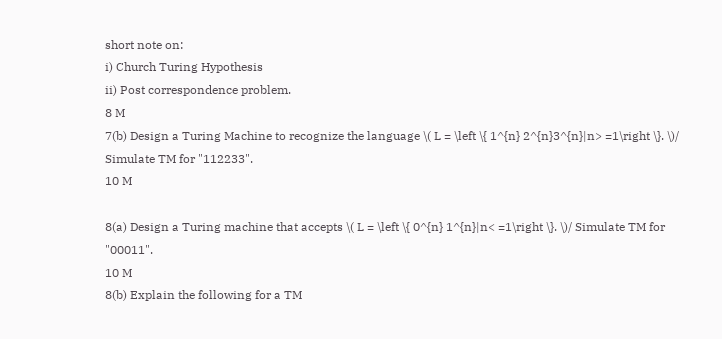short note on:
i) Church Turing Hypothesis
ii) Post correspondence problem.
8 M
7(b) Design a Turing Machine to recognize the language \( L = \left \{ 1^{n} 2^{n}3^{n}|n> =1\right \}. \)/ Simulate TM for "112233".
10 M

8(a) Design a Turing machine that accepts \( L = \left \{ 0^{n} 1^{n}|n< =1\right \}. \)/ Simulate TM for "00011".
10 M
8(b) Explain the following for a TM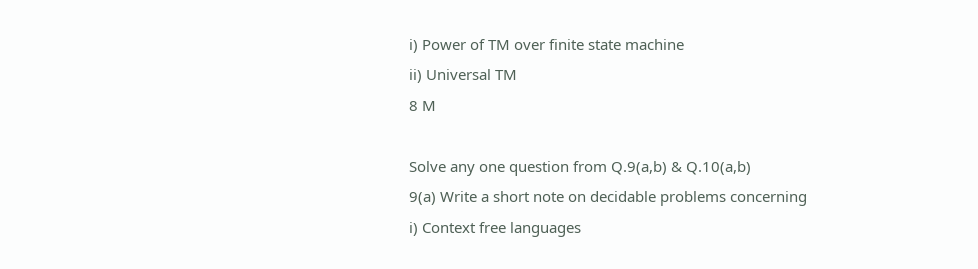i) Power of TM over finite state machine
ii) Universal TM
8 M

Solve any one question from Q.9(a,b) & Q.10(a,b)
9(a) Write a short note on decidable problems concerning
i) Context free languages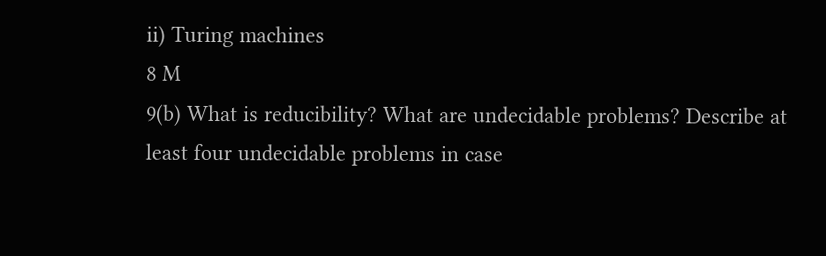ii) Turing machines
8 M
9(b) What is reducibility? What are undecidable problems? Describe at least four undecidable problems in case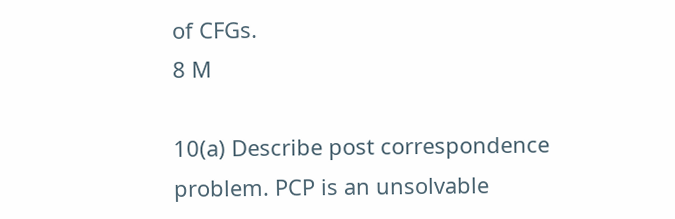of CFGs.
8 M

10(a) Describe post correspondence problem. PCP is an unsolvable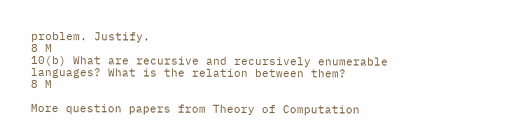problem. Justify.
8 M
10(b) What are recursive and recursively enumerable languages? What is the relation between them?
8 M

More question papers from Theory of Computation